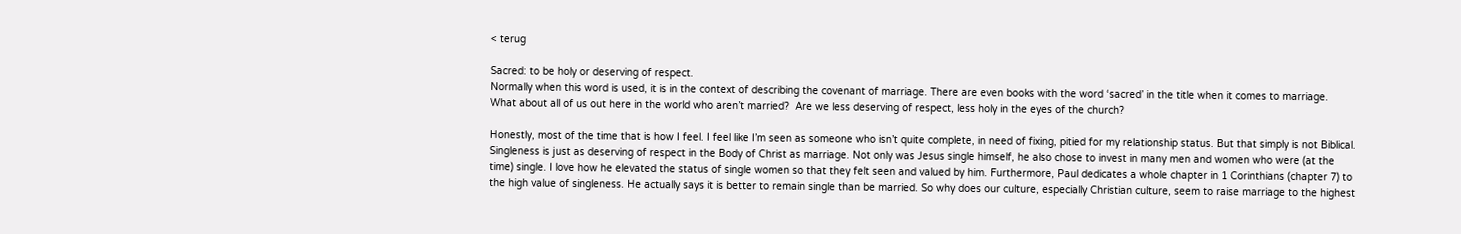< terug

Sacred: to be holy or deserving of respect.
Normally when this word is used, it is in the context of describing the covenant of marriage. There are even books with the word ‘sacred’ in the title when it comes to marriage. What about all of us out here in the world who aren’t married?  Are we less deserving of respect, less holy in the eyes of the church?

Honestly, most of the time that is how I feel. I feel like I’m seen as someone who isn’t quite complete, in need of fixing, pitied for my relationship status. But that simply is not Biblical. Singleness is just as deserving of respect in the Body of Christ as marriage. Not only was Jesus single himself, he also chose to invest in many men and women who were (at the time) single. I love how he elevated the status of single women so that they felt seen and valued by him. Furthermore, Paul dedicates a whole chapter in 1 Corinthians (chapter 7) to the high value of singleness. He actually says it is better to remain single than be married. So why does our culture, especially Christian culture, seem to raise marriage to the highest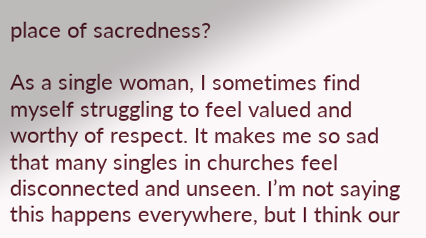place of sacredness?

As a single woman, I sometimes find myself struggling to feel valued and worthy of respect. It makes me so sad that many singles in churches feel disconnected and unseen. I’m not saying this happens everywhere, but I think our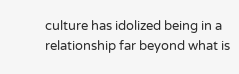culture has idolized being in a relationship far beyond what is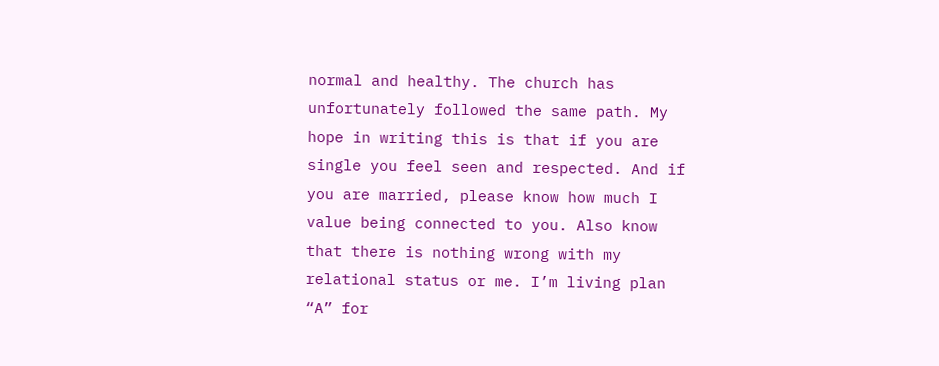normal and healthy. The church has unfortunately followed the same path. My hope in writing this is that if you are single you feel seen and respected. And if you are married, please know how much I value being connected to you. Also know that there is nothing wrong with my relational status or me. I’m living plan “A” for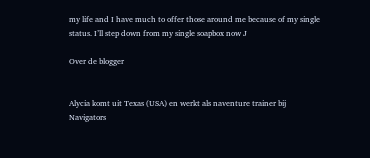my life and I have much to offer those around me because of my single status. I’ll step down from my single soapbox now J

Over de blogger


Alycia komt uit Texas (USA) en werkt als naventure trainer bij Navigators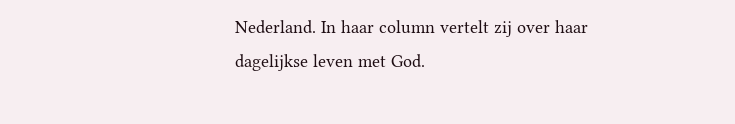Nederland. In haar column vertelt zij over haar dagelijkse leven met God.